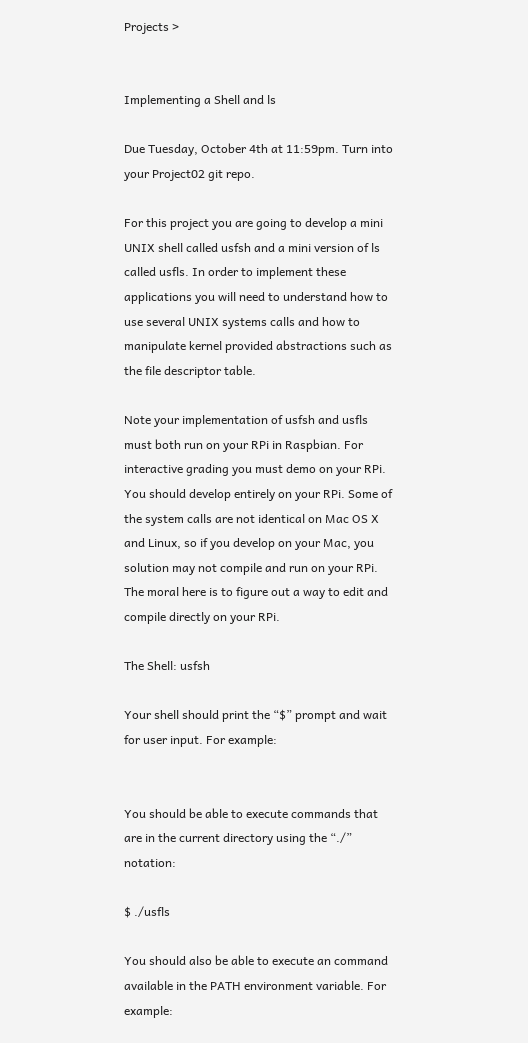Projects >


Implementing a Shell and ls

Due Tuesday, October 4th at 11:59pm. Turn into your Project02 git repo.

For this project you are going to develop a mini UNIX shell called usfsh and a mini version of ls called usfls. In order to implement these applications you will need to understand how to use several UNIX systems calls and how to manipulate kernel provided abstractions such as the file descriptor table.

Note your implementation of usfsh and usfls must both run on your RPi in Raspbian. For interactive grading you must demo on your RPi. You should develop entirely on your RPi. Some of the system calls are not identical on Mac OS X and Linux, so if you develop on your Mac, you solution may not compile and run on your RPi. The moral here is to figure out a way to edit and compile directly on your RPi.

The Shell: usfsh

Your shell should print the “$” prompt and wait for user input. For example:


You should be able to execute commands that are in the current directory using the “./” notation:

$ ./usfls

You should also be able to execute an command available in the PATH environment variable. For example: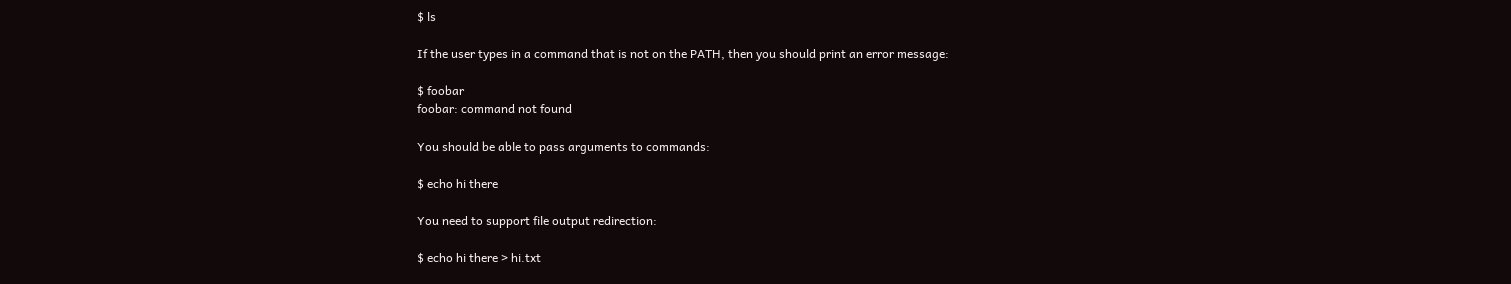$ ls

If the user types in a command that is not on the PATH, then you should print an error message:

$ foobar
foobar: command not found

You should be able to pass arguments to commands:

$ echo hi there

You need to support file output redirection:

$ echo hi there > hi.txt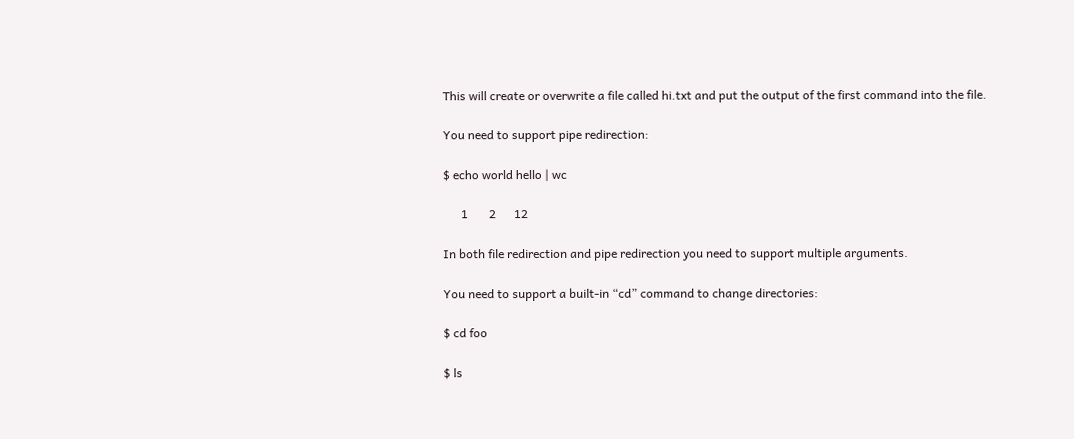This will create or overwrite a file called hi.txt and put the output of the first command into the file.

You need to support pipe redirection:

$ echo world hello | wc

      1       2      12

In both file redirection and pipe redirection you need to support multiple arguments.

You need to support a built-in “cd” command to change directories:

$ cd foo

$ ls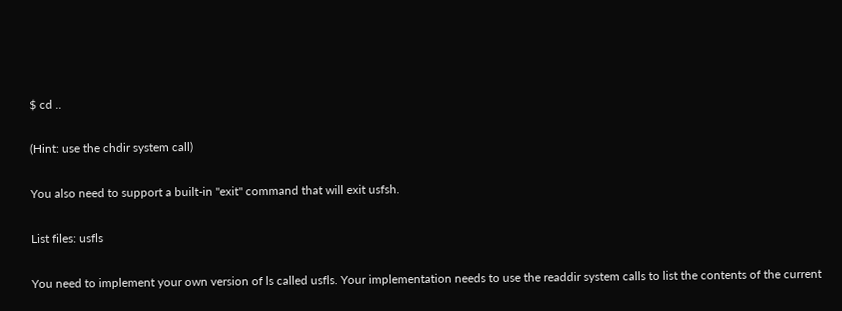$ cd ..

(Hint: use the chdir system call)

You also need to support a built-in "exit" command that will exit usfsh.

List files: usfls

You need to implement your own version of ls called usfls. Your implementation needs to use the readdir system calls to list the contents of the current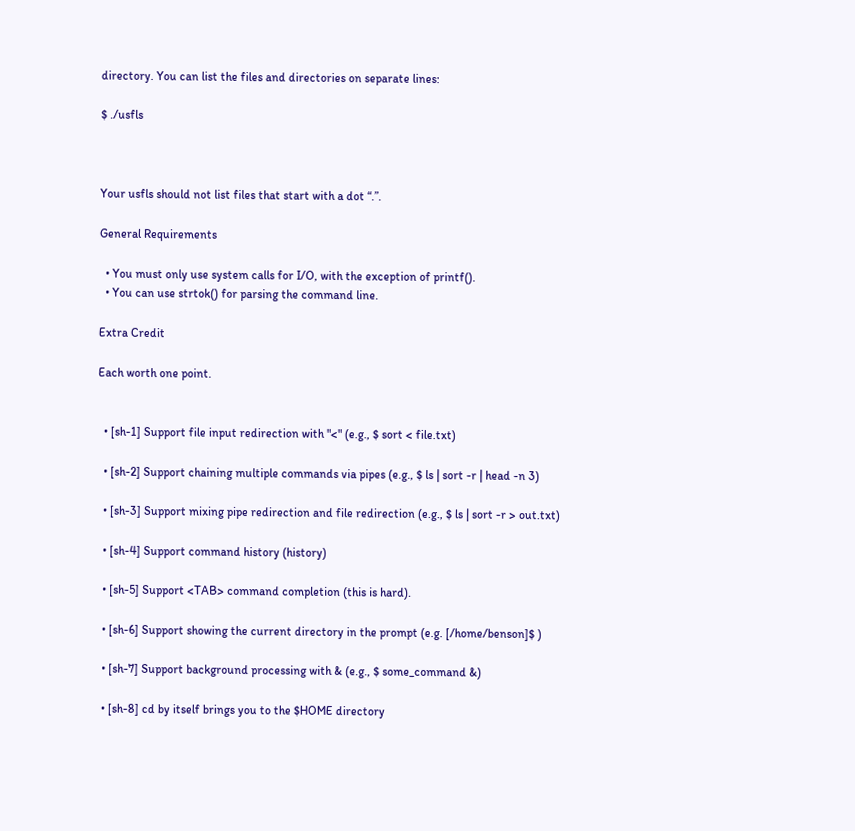directory. You can list the files and directories on separate lines:

$ ./usfls



Your usfls should not list files that start with a dot “.”.

General Requirements

  • You must only use system calls for I/O, with the exception of printf().
  • You can use strtok() for parsing the command line.

Extra Credit

Each worth one point.


  • [sh-1] Support file input redirection with "<" (e.g., $ sort < file.txt)

  • [sh-2] Support chaining multiple commands via pipes (e.g., $ ls | sort -r | head -n 3)

  • [sh-3] Support mixing pipe redirection and file redirection (e.g., $ ls | sort -r > out.txt)

  • [sh-4] Support command history (history)

  • [sh-5] Support <TAB> command completion (this is hard).

  • [sh-6] Support showing the current directory in the prompt (e.g. [/home/benson]$ )

  • [sh-7] Support background processing with & (e.g., $ some_command &)

  • [sh-8] cd by itself brings you to the $HOME directory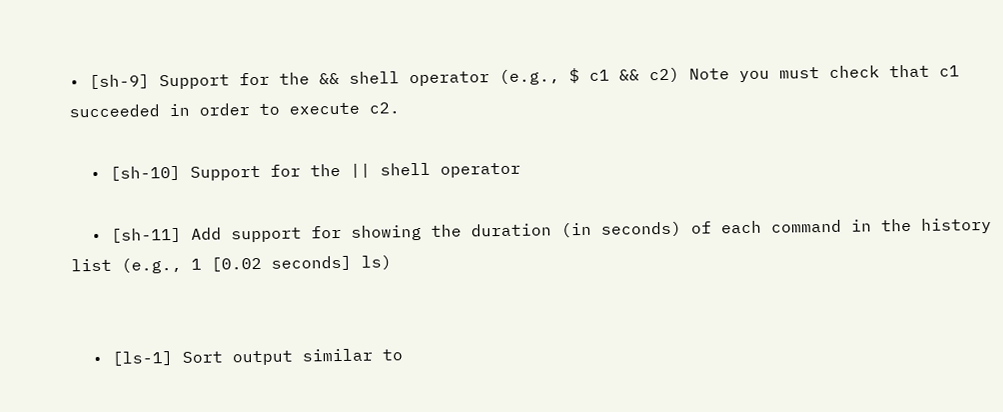• [sh-9] Support for the && shell operator (e.g., $ c1 && c2) Note you must check that c1 succeeded in order to execute c2.

  • [sh-10] Support for the || shell operator

  • [sh-11] Add support for showing the duration (in seconds) of each command in the history list (e.g., 1 [0.02 seconds] ls)


  • [ls-1] Sort output similar to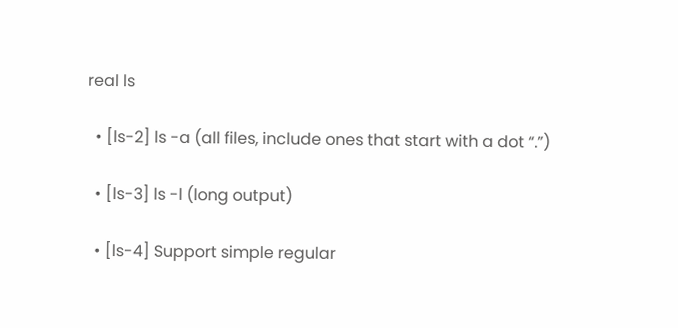real ls

  • [ls-2] ls -a (all files, include ones that start with a dot “.”)

  • [ls-3] ls -l (long output)

  • [ls-4] Support simple regular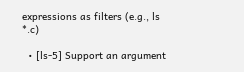expressions as filters (e.g., ls *.c)

  • [ls-5] Support an argument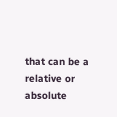that can be a relative or absolute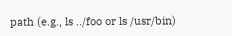path (e.g., ls ../foo or ls /usr/bin)